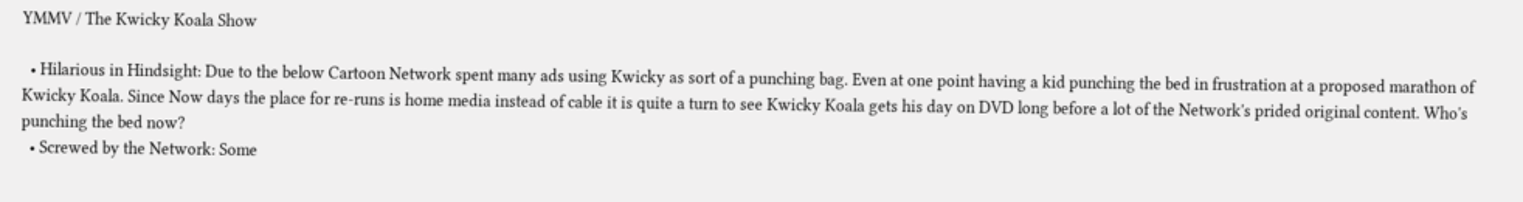YMMV / The Kwicky Koala Show

  • Hilarious in Hindsight: Due to the below Cartoon Network spent many ads using Kwicky as sort of a punching bag. Even at one point having a kid punching the bed in frustration at a proposed marathon of Kwicky Koala. Since Now days the place for re-runs is home media instead of cable it is quite a turn to see Kwicky Koala gets his day on DVD long before a lot of the Network's prided original content. Who's punching the bed now?
  • Screwed by the Network: Some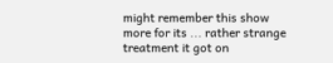might remember this show more for its ... rather strange treatment it got on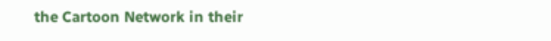the Cartoon Network in their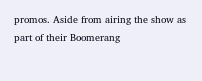promos. Aside from airing the show as part of their Boomerang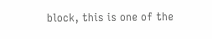block, this is one of the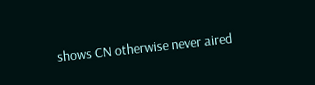shows CN otherwise never aired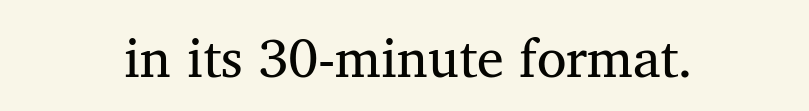in its 30-minute format.